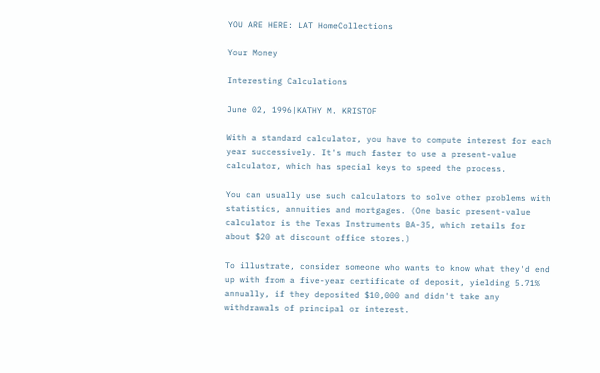YOU ARE HERE: LAT HomeCollections

Your Money

Interesting Calculations

June 02, 1996|KATHY M. KRISTOF

With a standard calculator, you have to compute interest for each year successively. It's much faster to use a present-value calculator, which has special keys to speed the process.

You can usually use such calculators to solve other problems with statistics, annuities and mortgages. (One basic present-value calculator is the Texas Instruments BA-35, which retails for about $20 at discount office stores.)

To illustrate, consider someone who wants to know what they'd end up with from a five-year certificate of deposit, yielding 5.71% annually, if they deposited $10,000 and didn't take any withdrawals of principal or interest.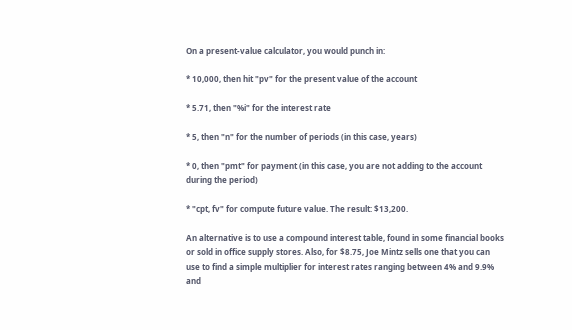On a present-value calculator, you would punch in:

* 10,000, then hit "pv" for the present value of the account

* 5.71, then "%i" for the interest rate

* 5, then "n" for the number of periods (in this case, years)

* 0, then "pmt" for payment (in this case, you are not adding to the account during the period)

* "cpt, fv" for compute future value. The result: $13,200.

An alternative is to use a compound interest table, found in some financial books or sold in office supply stores. Also, for $8.75, Joe Mintz sells one that you can use to find a simple multiplier for interest rates ranging between 4% and 9.9% and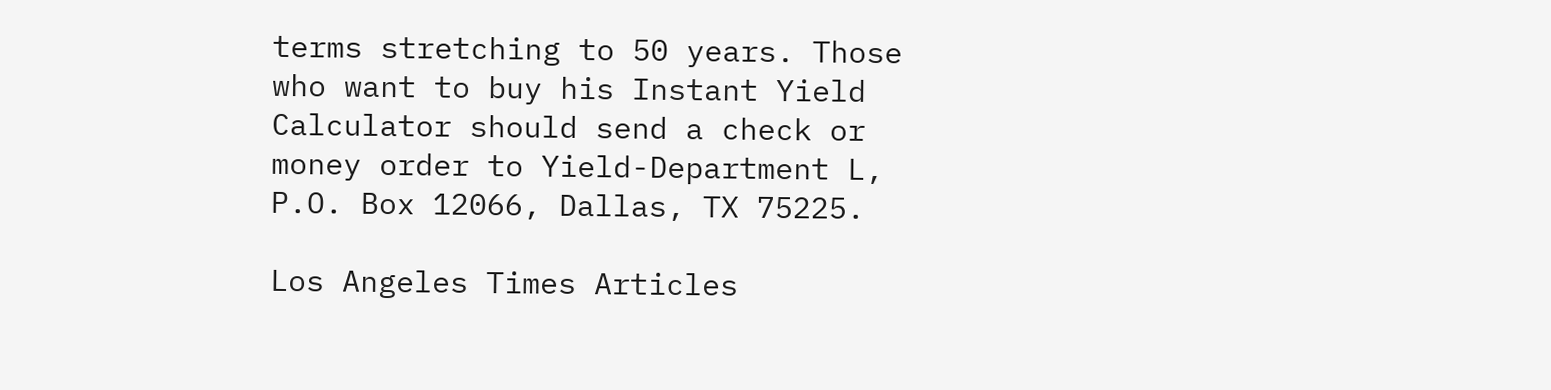terms stretching to 50 years. Those who want to buy his Instant Yield Calculator should send a check or money order to Yield-Department L, P.O. Box 12066, Dallas, TX 75225.

Los Angeles Times Articles